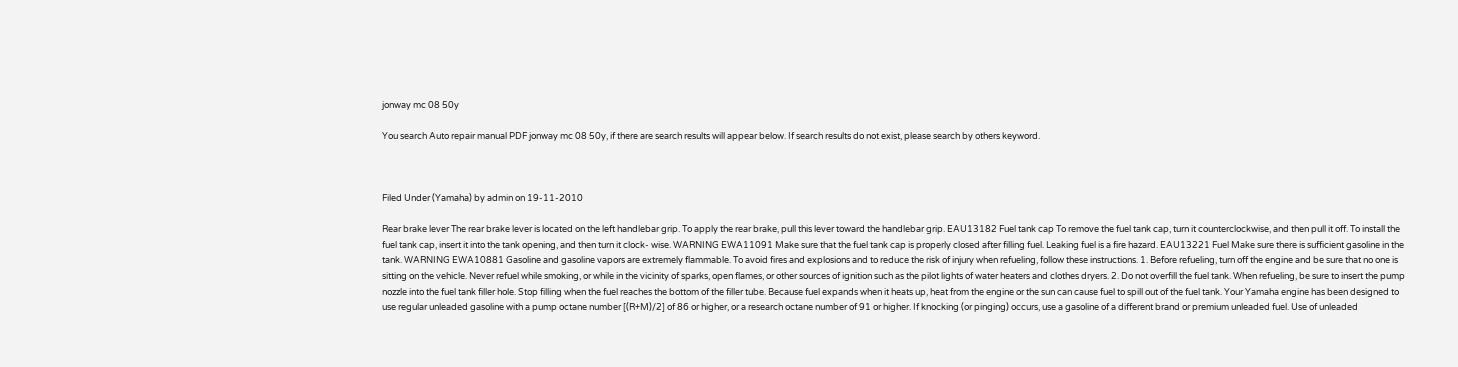jonway mc 08 50y

You search Auto repair manual PDF jonway mc 08 50y, if there are search results will appear below. If search results do not exist, please search by others keyword.



Filed Under (Yamaha) by admin on 19-11-2010

Rear brake lever The rear brake lever is located on the left handlebar grip. To apply the rear brake, pull this lever toward the handlebar grip. EAU13182 Fuel tank cap To remove the fuel tank cap, turn it counterclockwise, and then pull it off. To install the fuel tank cap, insert it into the tank opening, and then turn it clock- wise. WARNING EWA11091 Make sure that the fuel tank cap is properly closed after filling fuel. Leaking fuel is a fire hazard. EAU13221 Fuel Make sure there is sufficient gasoline in the tank. WARNING EWA10881 Gasoline and gasoline vapors are extremely flammable. To avoid fires and explosions and to reduce the risk of injury when refueling, follow these instructions. 1. Before refueling, turn off the engine and be sure that no one is sitting on the vehicle. Never refuel while smoking, or while in the vicinity of sparks, open flames, or other sources of ignition such as the pilot lights of water heaters and clothes dryers. 2. Do not overfill the fuel tank. When refueling, be sure to insert the pump nozzle into the fuel tank filler hole. Stop filling when the fuel reaches the bottom of the filler tube. Because fuel expands when it heats up, heat from the engine or the sun can cause fuel to spill out of the fuel tank. Your Yamaha engine has been designed to use regular unleaded gasoline with a pump octane number [(R+M)/2] of 86 or higher, or a research octane number of 91 or higher. If knocking (or pinging) occurs, use a gasoline of a different brand or premium unleaded fuel. Use of unleaded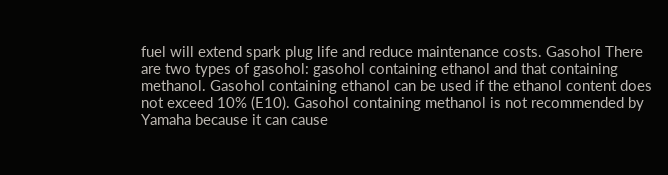fuel will extend spark plug life and reduce maintenance costs. Gasohol There are two types of gasohol: gasohol containing ethanol and that containing methanol. Gasohol containing ethanol can be used if the ethanol content does not exceed 10% (E10). Gasohol containing methanol is not recommended by Yamaha because it can cause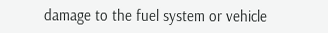damage to the fuel system or vehicle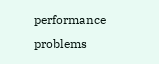performance problems